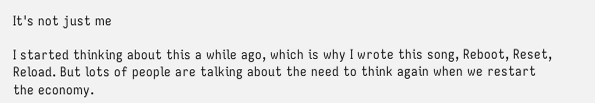It's not just me

I started thinking about this a while ago, which is why I wrote this song, Reboot, Reset, Reload. But lots of people are talking about the need to think again when we restart the economy.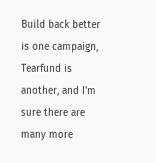Build back better is one campaign, Tearfund is another, and I'm sure there are many more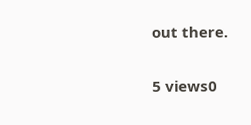out there.

5 views0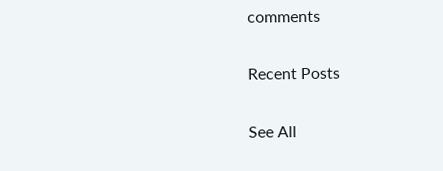comments

Recent Posts

See All